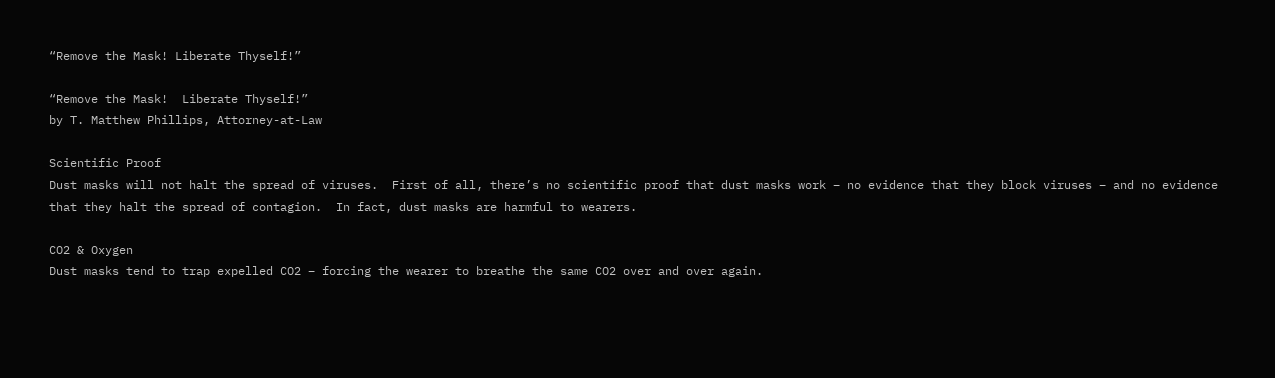“Remove the Mask! Liberate Thyself!”

“Remove the Mask!  Liberate Thyself!”
by T. Matthew Phillips, Attorney-at-Law

Scientific Proof
Dust masks will not halt the spread of viruses.  First of all, there’s no scientific proof that dust masks work – no evidence that they block viruses – and no evidence that they halt the spread of contagion.  In fact, dust masks are harmful to wearers.

CO2 & Oxygen
Dust masks tend to trap expelled CO2 – forcing the wearer to breathe the same CO2 over and over again.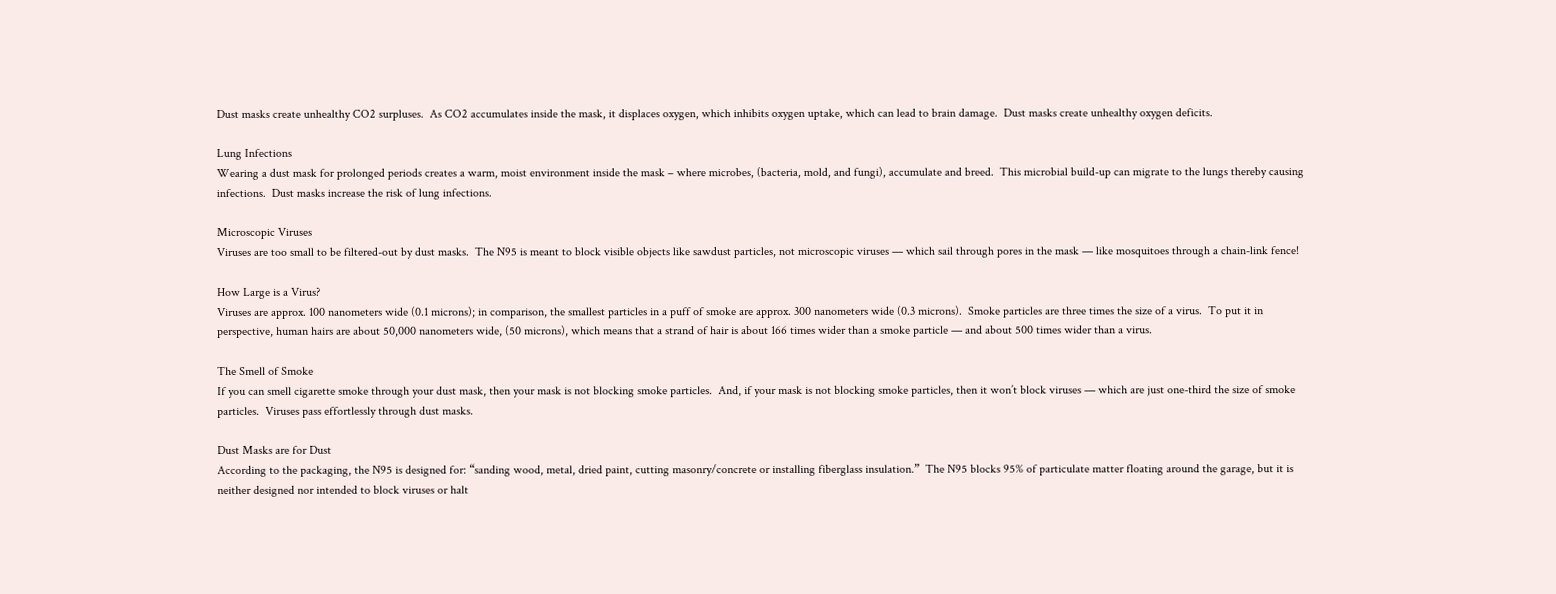Dust masks create unhealthy CO2 surpluses.  As CO2 accumulates inside the mask, it displaces oxygen, which inhibits oxygen uptake, which can lead to brain damage.  Dust masks create unhealthy oxygen deficits.

Lung Infections
Wearing a dust mask for prolonged periods creates a warm, moist environment inside the mask – where microbes, (bacteria, mold, and fungi), accumulate and breed.  This microbial build-up can migrate to the lungs thereby causing infections.  Dust masks increase the risk of lung infections.

Microscopic Viruses
Viruses are too small to be filtered-out by dust masks.  The N95 is meant to block visible objects like sawdust particles, not microscopic viruses — which sail through pores in the mask — like mosquitoes through a chain-link fence!

How Large is a Virus?
Viruses are approx. 100 nanometers wide (0.1 microns); in comparison, the smallest particles in a puff of smoke are approx. 300 nanometers wide (0.3 microns).  Smoke particles are three times the size of a virus.  To put it in perspective, human hairs are about 50,000 nanometers wide, (50 microns), which means that a strand of hair is about 166 times wider than a smoke particle — and about 500 times wider than a virus.

The Smell of Smoke
If you can smell cigarette smoke through your dust mask, then your mask is not blocking smoke particles.  And, if your mask is not blocking smoke particles, then it won’t block viruses — which are just one-third the size of smoke particles.  Viruses pass effortlessly through dust masks.

Dust Masks are for Dust
According to the packaging, the N95 is designed for: “sanding wood, metal, dried paint, cutting masonry/concrete or installing fiberglass insulation.”  The N95 blocks 95% of particulate matter floating around the garage, but it is neither designed nor intended to block viruses or halt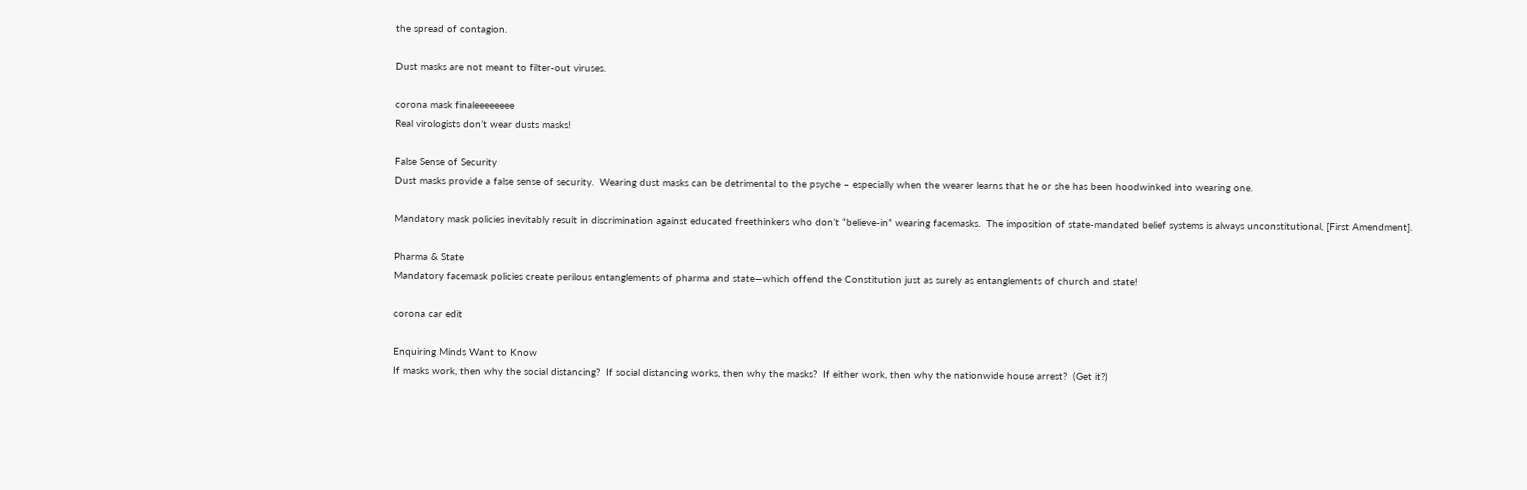the spread of contagion.

Dust masks are not meant to filter-out viruses.

corona mask finaleeeeeeee
Real virologists don’t wear dusts masks!

False Sense of Security
Dust masks provide a false sense of security.  Wearing dust masks can be detrimental to the psyche – especially when the wearer learns that he or she has been hoodwinked into wearing one.

Mandatory mask policies inevitably result in discrimination against educated freethinkers who don’t “believe-in” wearing facemasks.  The imposition of state-mandated belief systems is always unconstitutional, [First Amendment].

Pharma & State
Mandatory facemask policies create perilous entanglements of pharma and state—which offend the Constitution just as surely as entanglements of church and state!

corona car edit

Enquiring Minds Want to Know
If masks work, then why the social distancing?  If social distancing works, then why the masks?  If either work, then why the nationwide house arrest?  (Get it?)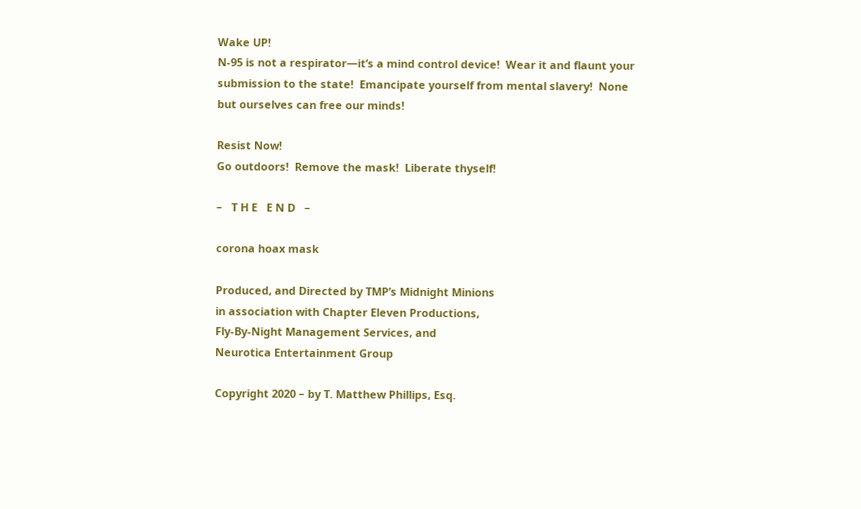Wake UP!
N-95 is not a respirator—it’s a mind control device!  Wear it and flaunt your submission to the state!  Emancipate yourself from mental slavery!  None but ourselves can free our minds!

Resist Now!
Go outdoors!  Remove the mask!  Liberate thyself!

–   T H E   E N D   –

corona hoax mask

Produced, and Directed by TMP’s Midnight Minions
in association with Chapter Eleven Productions,
Fly-By-Night Management Services, and
Neurotica Entertainment Group

Copyright 2020 – by T. Matthew Phillips, Esq.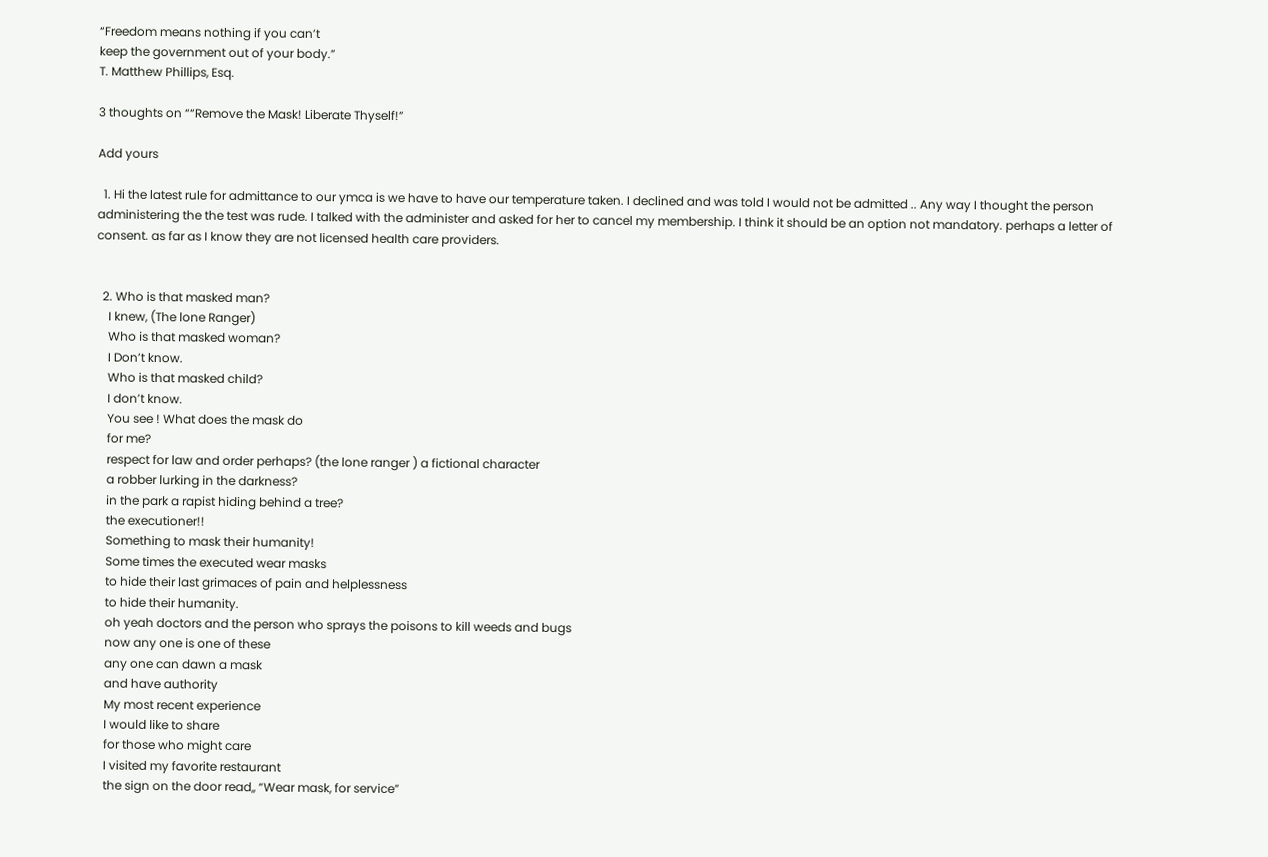“Freedom means nothing if you can’t
keep the government out of your body.”
T. Matthew Phillips, Esq.

3 thoughts on ““Remove the Mask! Liberate Thyself!”

Add yours

  1. Hi the latest rule for admittance to our ymca is we have to have our temperature taken. I declined and was told I would not be admitted .. Any way I thought the person administering the the test was rude. I talked with the administer and asked for her to cancel my membership. I think it should be an option not mandatory. perhaps a letter of consent. as far as I know they are not licensed health care providers.


  2. Who is that masked man?
    I knew, (The lone Ranger)
    Who is that masked woman?
    I Don’t know.
    Who is that masked child?
    I don’t know.
    You see ! What does the mask do
    for me?
    respect for law and order perhaps? (the lone ranger ) a fictional character
    a robber lurking in the darkness?
    in the park a rapist hiding behind a tree?
    the executioner!!
    Something to mask their humanity!
    Some times the executed wear masks
    to hide their last grimaces of pain and helplessness
    to hide their humanity.
    oh yeah doctors and the person who sprays the poisons to kill weeds and bugs
    now any one is one of these
    any one can dawn a mask
    and have authority
    My most recent experience
    I would like to share
    for those who might care
    I visited my favorite restaurant
    the sign on the door read,, “Wear mask, for service”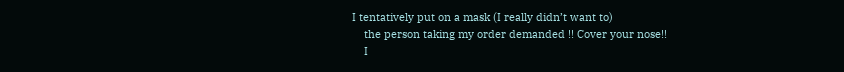I tentatively put on a mask (I really didn’t want to)
    the person taking my order demanded !! Cover your nose!!
    I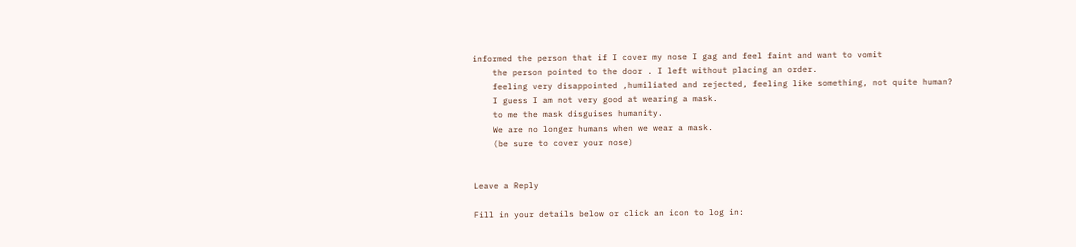informed the person that if I cover my nose I gag and feel faint and want to vomit
    the person pointed to the door . I left without placing an order.
    feeling very disappointed ,humiliated and rejected, feeling like something, not quite human?
    I guess I am not very good at wearing a mask.
    to me the mask disguises humanity.
    We are no longer humans when we wear a mask.
    (be sure to cover your nose)


Leave a Reply

Fill in your details below or click an icon to log in: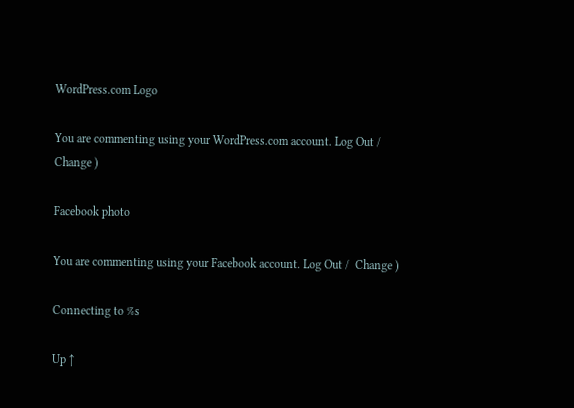WordPress.com Logo

You are commenting using your WordPress.com account. Log Out /  Change )

Facebook photo

You are commenting using your Facebook account. Log Out /  Change )

Connecting to %s

Up ↑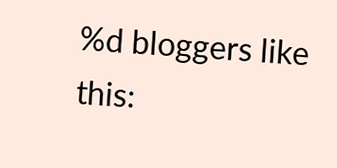%d bloggers like this: